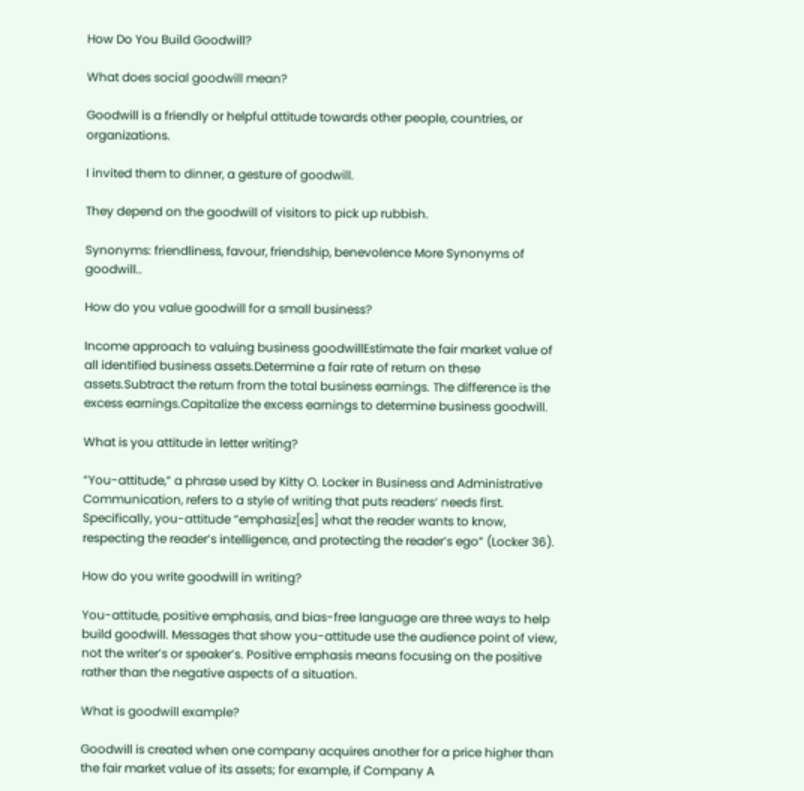How Do You Build Goodwill?

What does social goodwill mean?

Goodwill is a friendly or helpful attitude towards other people, countries, or organizations.

I invited them to dinner, a gesture of goodwill.

They depend on the goodwill of visitors to pick up rubbish.

Synonyms: friendliness, favour, friendship, benevolence More Synonyms of goodwill..

How do you value goodwill for a small business?

Income approach to valuing business goodwillEstimate the fair market value of all identified business assets.Determine a fair rate of return on these assets.Subtract the return from the total business earnings. The difference is the excess earnings.Capitalize the excess earnings to determine business goodwill.

What is you attitude in letter writing?

“You-attitude,” a phrase used by Kitty O. Locker in Business and Administrative Communication, refers to a style of writing that puts readers’ needs first. Specifically, you-attitude “emphasiz[es] what the reader wants to know, respecting the reader’s intelligence, and protecting the reader’s ego” (Locker 36).

How do you write goodwill in writing?

You-attitude, positive emphasis, and bias-free language are three ways to help build goodwill. Messages that show you-attitude use the audience point of view, not the writer’s or speaker’s. Positive emphasis means focusing on the positive rather than the negative aspects of a situation.

What is goodwill example?

Goodwill is created when one company acquires another for a price higher than the fair market value of its assets; for example, if Company A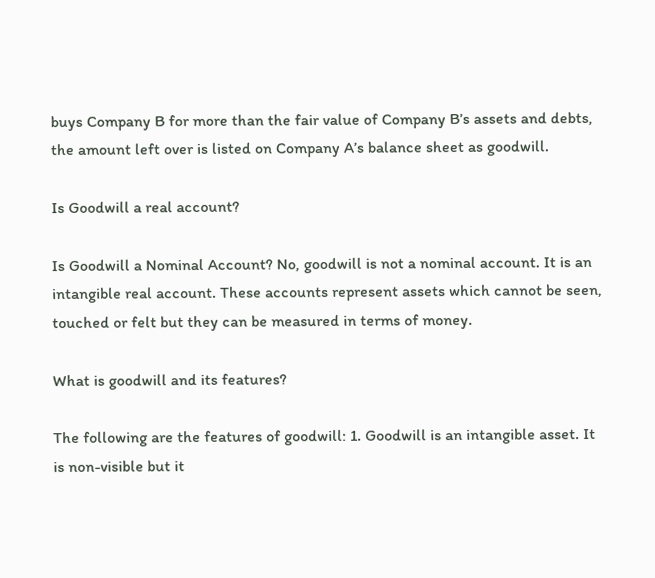buys Company B for more than the fair value of Company B’s assets and debts, the amount left over is listed on Company A’s balance sheet as goodwill.

Is Goodwill a real account?

Is Goodwill a Nominal Account? No, goodwill is not a nominal account. It is an intangible real account. These accounts represent assets which cannot be seen, touched or felt but they can be measured in terms of money.

What is goodwill and its features?

The following are the features of goodwill: 1. Goodwill is an intangible asset. It is non-visible but it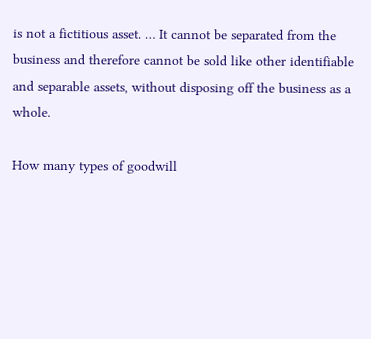is not a fictitious asset. … It cannot be separated from the business and therefore cannot be sold like other identifiable and separable assets, without disposing off the business as a whole.

How many types of goodwill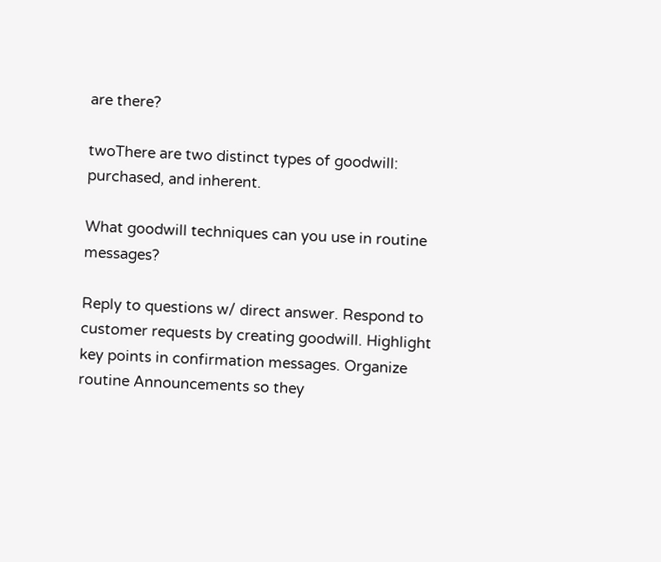are there?

twoThere are two distinct types of goodwill: purchased, and inherent.

What goodwill techniques can you use in routine messages?

Reply to questions w/ direct answer. Respond to customer requests by creating goodwill. Highlight key points in confirmation messages. Organize routine Announcements so they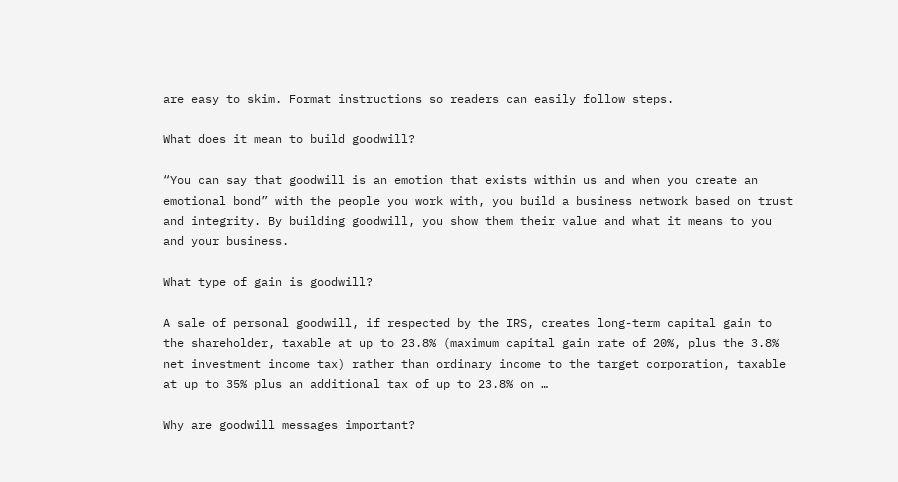are easy to skim. Format instructions so readers can easily follow steps.

What does it mean to build goodwill?

“You can say that goodwill is an emotion that exists within us and when you create an emotional bond” with the people you work with, you build a business network based on trust and integrity. By building goodwill, you show them their value and what it means to you and your business.

What type of gain is goodwill?

A sale of personal goodwill, if respected by the IRS, creates long-term capital gain to the shareholder, taxable at up to 23.8% (maximum capital gain rate of 20%, plus the 3.8% net investment income tax) rather than ordinary income to the target corporation, taxable at up to 35% plus an additional tax of up to 23.8% on …

Why are goodwill messages important?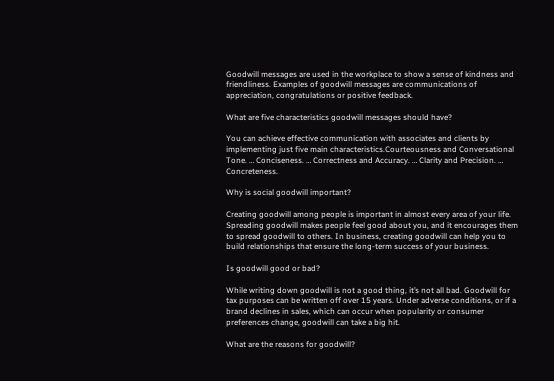Goodwill messages are used in the workplace to show a sense of kindness and friendliness. Examples of goodwill messages are communications of appreciation, congratulations or positive feedback.

What are five characteristics goodwill messages should have?

You can achieve effective communication with associates and clients by implementing just five main characteristics.Courteousness and Conversational Tone. … Conciseness. … Correctness and Accuracy. … Clarity and Precision. … Concreteness.

Why is social goodwill important?

Creating goodwill among people is important in almost every area of your life. Spreading goodwill makes people feel good about you, and it encourages them to spread goodwill to others. In business, creating goodwill can help you to build relationships that ensure the long-term success of your business.

Is goodwill good or bad?

While writing down goodwill is not a good thing, it’s not all bad. Goodwill for tax purposes can be written off over 15 years. Under adverse conditions, or if a brand declines in sales, which can occur when popularity or consumer preferences change, goodwill can take a big hit.

What are the reasons for goodwill?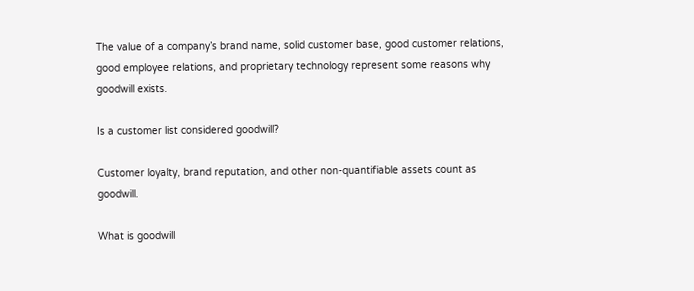The value of a company’s brand name, solid customer base, good customer relations, good employee relations, and proprietary technology represent some reasons why goodwill exists.

Is a customer list considered goodwill?

Customer loyalty, brand reputation, and other non-quantifiable assets count as goodwill.

What is goodwill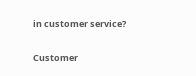in customer service?

Customer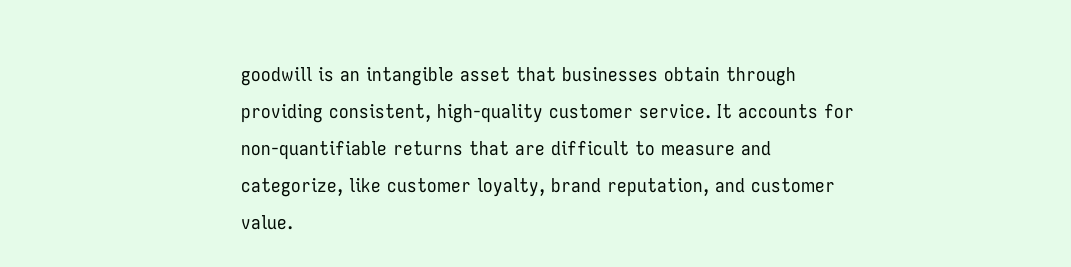goodwill is an intangible asset that businesses obtain through providing consistent, high-quality customer service. It accounts for non-quantifiable returns that are difficult to measure and categorize, like customer loyalty, brand reputation, and customer value.